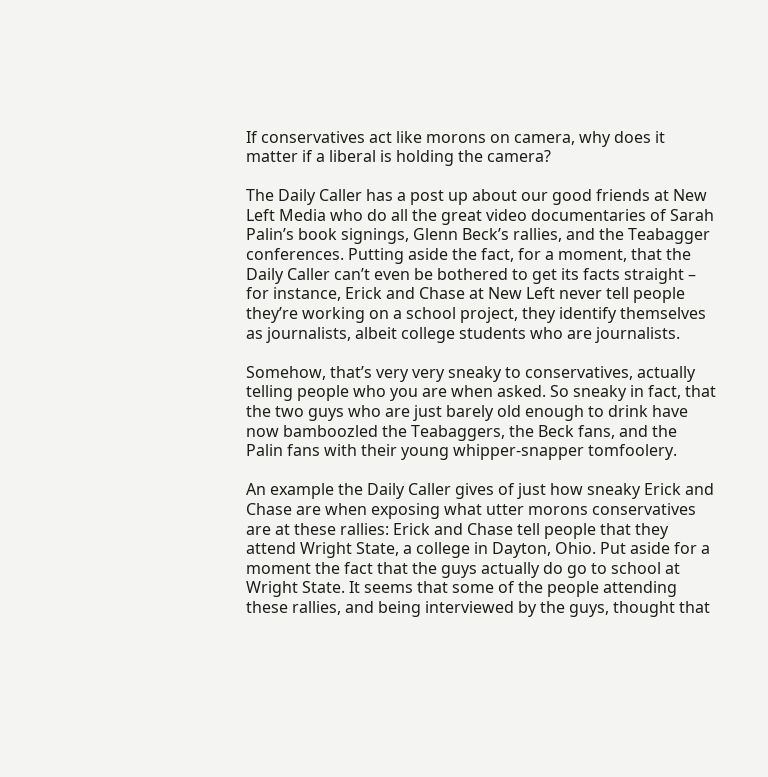If conservatives act like morons on camera, why does it matter if a liberal is holding the camera?

The Daily Caller has a post up about our good friends at New Left Media who do all the great video documentaries of Sarah Palin’s book signings, Glenn Beck’s rallies, and the Teabagger conferences. Putting aside the fact, for a moment, that the Daily Caller can’t even be bothered to get its facts straight – for instance, Erick and Chase at New Left never tell people they’re working on a school project, they identify themselves as journalists, albeit college students who are journalists.

Somehow, that’s very very sneaky to conservatives, actually telling people who you are when asked. So sneaky in fact, that the two guys who are just barely old enough to drink have now bamboozled the Teabaggers, the Beck fans, and the Palin fans with their young whipper-snapper tomfoolery.

An example the Daily Caller gives of just how sneaky Erick and Chase are when exposing what utter morons conservatives are at these rallies: Erick and Chase tell people that they attend Wright State, a college in Dayton, Ohio. Put aside for a moment the fact that the guys actually do go to school at Wright State. It seems that some of the people attending these rallies, and being interviewed by the guys, thought that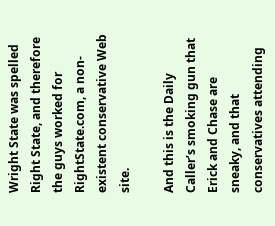Wright State was spelled Right State, and therefore the guys worked for RightState.com, a non-existent conservative Web site.

And this is the Daily Caller’s smoking gun that Erick and Chase are sneaky, and that conservatives attending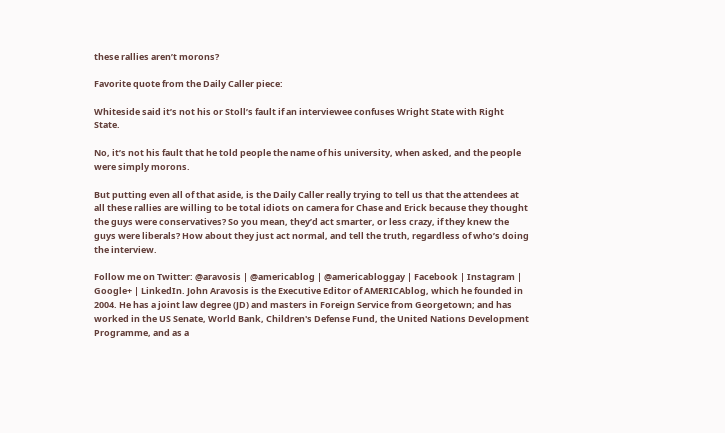these rallies aren’t morons?

Favorite quote from the Daily Caller piece:

Whiteside said it’s not his or Stoll’s fault if an interviewee confuses Wright State with Right State.

No, it’s not his fault that he told people the name of his university, when asked, and the people were simply morons.

But putting even all of that aside, is the Daily Caller really trying to tell us that the attendees at all these rallies are willing to be total idiots on camera for Chase and Erick because they thought the guys were conservatives? So you mean, they’d act smarter, or less crazy, if they knew the guys were liberals? How about they just act normal, and tell the truth, regardless of who’s doing the interview.

Follow me on Twitter: @aravosis | @americablog | @americabloggay | Facebook | Instagram | Google+ | LinkedIn. John Aravosis is the Executive Editor of AMERICAblog, which he founded in 2004. He has a joint law degree (JD) and masters in Foreign Service from Georgetown; and has worked in the US Senate, World Bank, Children's Defense Fund, the United Nations Development Programme, and as a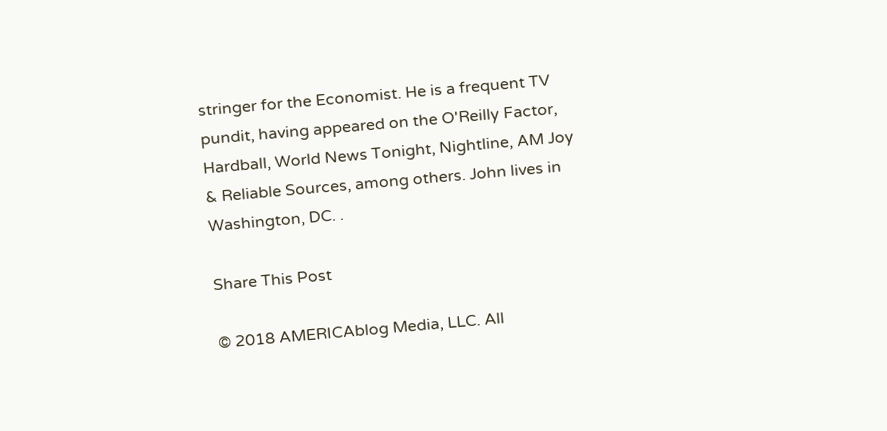stringer for the Economist. He is a frequent TV pundit, having appeared on the O'Reilly Factor, Hardball, World News Tonight, Nightline, AM Joy & Reliable Sources, among others. John lives in Washington, DC. .

Share This Post

© 2018 AMERICAblog Media, LLC. All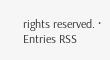rights reserved. · Entries RSS